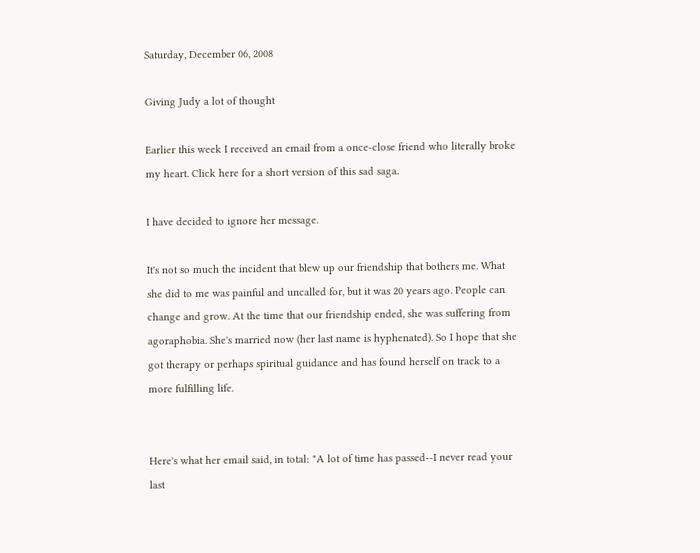Saturday, December 06, 2008

Giving Judy a lot of thought

Earlier this week I received an email from a once-close friend who literally broke my heart. Click here for a short version of this sad saga.

I have decided to ignore her message.

It's not so much the incident that blew up our friendship that bothers me. What she did to me was painful and uncalled for, but it was 20 years ago. People can change and grow. At the time that our friendship ended, she was suffering from agoraphobia. She's married now (her last name is hyphenated). So I hope that she got therapy or perhaps spiritual guidance and has found herself on track to a more fulfilling life.


Here's what her email said, in total: "A lot of time has passed--I never read your last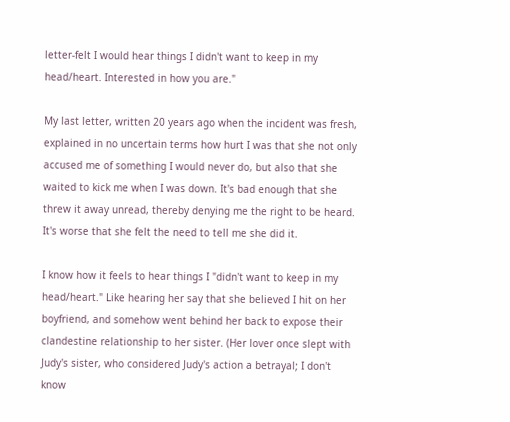letter-felt I would hear things I didn't want to keep in my head/heart. Interested in how you are."

My last letter, written 20 years ago when the incident was fresh, explained in no uncertain terms how hurt I was that she not only accused me of something I would never do, but also that she waited to kick me when I was down. It's bad enough that she threw it away unread, thereby denying me the right to be heard. It's worse that she felt the need to tell me she did it.

I know how it feels to hear things I "didn't want to keep in my head/heart." Like hearing her say that she believed I hit on her boyfriend, and somehow went behind her back to expose their clandestine relationship to her sister. (Her lover once slept with Judy's sister, who considered Judy's action a betrayal; I don't know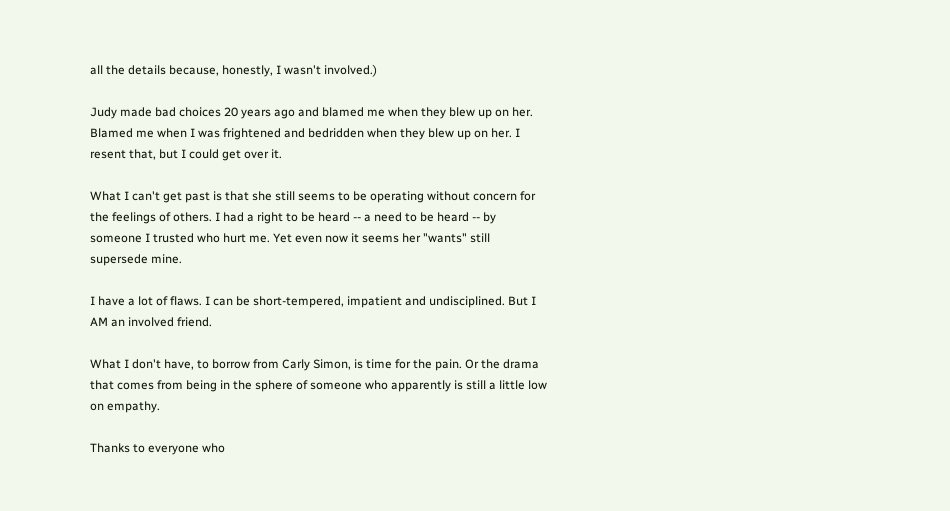all the details because, honestly, I wasn't involved.)

Judy made bad choices 20 years ago and blamed me when they blew up on her. Blamed me when I was frightened and bedridden when they blew up on her. I resent that, but I could get over it.

What I can't get past is that she still seems to be operating without concern for the feelings of others. I had a right to be heard -- a need to be heard -- by someone I trusted who hurt me. Yet even now it seems her "wants" still supersede mine.

I have a lot of flaws. I can be short-tempered, impatient and undisciplined. But I AM an involved friend.

What I don't have, to borrow from Carly Simon, is time for the pain. Or the drama that comes from being in the sphere of someone who apparently is still a little low on empathy.

Thanks to everyone who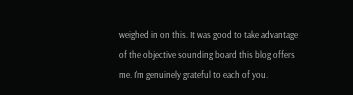weighed in on this. It was good to take advantage of the objective sounding board this blog offers me. I'm genuinely grateful to each of you.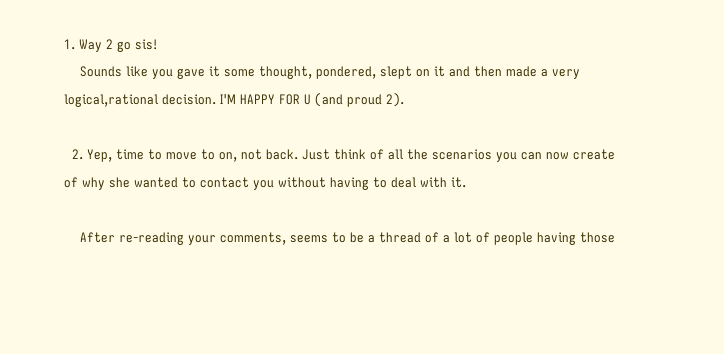1. Way 2 go sis!
    Sounds like you gave it some thought, pondered, slept on it and then made a very logical,rational decision. I'M HAPPY FOR U (and proud 2).

  2. Yep, time to move to on, not back. Just think of all the scenarios you can now create of why she wanted to contact you without having to deal with it.

    After re-reading your comments, seems to be a thread of a lot of people having those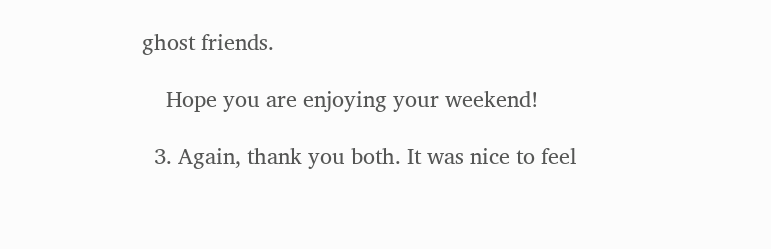ghost friends.

    Hope you are enjoying your weekend!

  3. Again, thank you both. It was nice to feel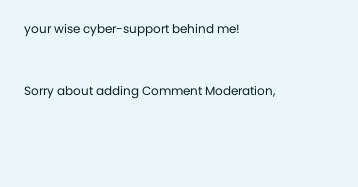your wise cyber-support behind me!


Sorry about adding Comment Moderation,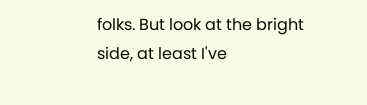folks. But look at the bright side, at least I've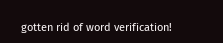gotten rid of word verification!